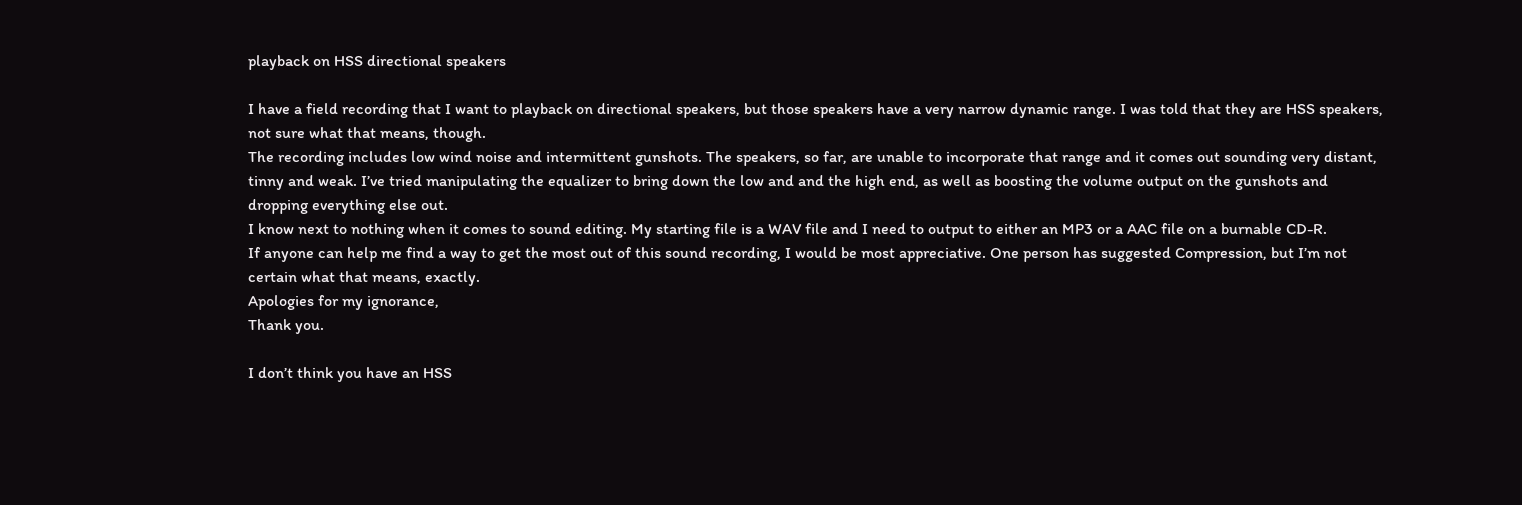playback on HSS directional speakers

I have a field recording that I want to playback on directional speakers, but those speakers have a very narrow dynamic range. I was told that they are HSS speakers, not sure what that means, though.
The recording includes low wind noise and intermittent gunshots. The speakers, so far, are unable to incorporate that range and it comes out sounding very distant, tinny and weak. I’ve tried manipulating the equalizer to bring down the low and and the high end, as well as boosting the volume output on the gunshots and dropping everything else out.
I know next to nothing when it comes to sound editing. My starting file is a WAV file and I need to output to either an MP3 or a AAC file on a burnable CD-R.
If anyone can help me find a way to get the most out of this sound recording, I would be most appreciative. One person has suggested Compression, but I’m not certain what that means, exactly.
Apologies for my ignorance,
Thank you.

I don’t think you have an HSS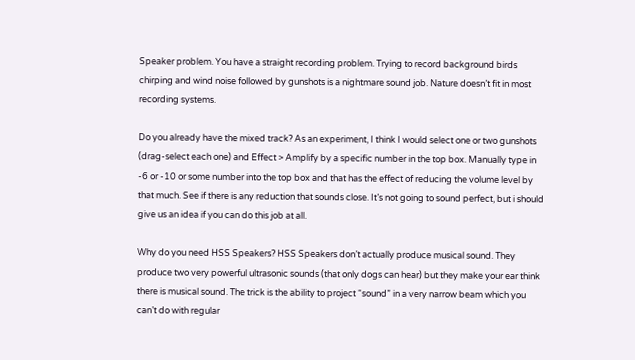Speaker problem. You have a straight recording problem. Trying to record background birds chirping and wind noise followed by gunshots is a nightmare sound job. Nature doesn’t fit in most recording systems.

Do you already have the mixed track? As an experiment, I think I would select one or two gunshots (drag-select each one) and Effect > Amplify by a specific number in the top box. Manually type in -6 or -10 or some number into the top box and that has the effect of reducing the volume level by that much. See if there is any reduction that sounds close. It’s not going to sound perfect, but i should give us an idea if you can do this job at all.

Why do you need HSS Speakers? HSS Speakers don’t actually produce musical sound. They produce two very powerful ultrasonic sounds (that only dogs can hear) but they make your ear think there is musical sound. The trick is the ability to project “sound” in a very narrow beam which you can’t do with regular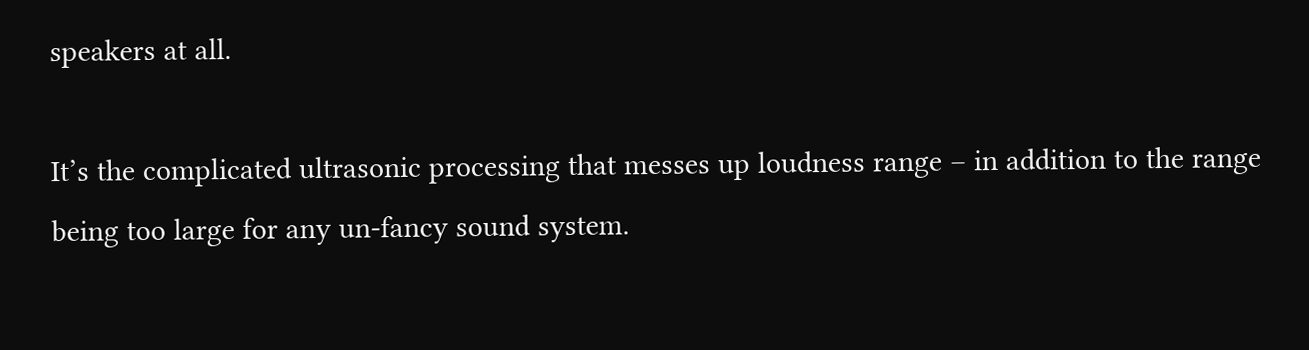speakers at all.

It’s the complicated ultrasonic processing that messes up loudness range – in addition to the range being too large for any un-fancy sound system.